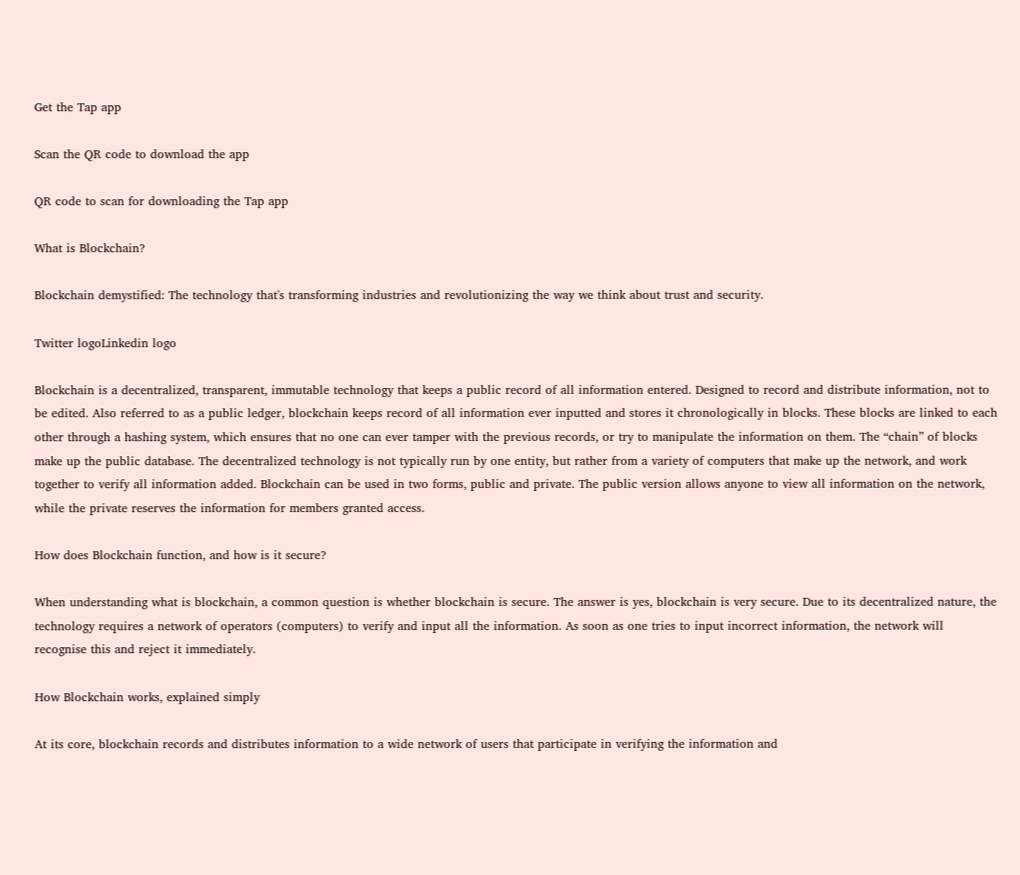Get the Tap app

Scan the QR code to download the app

QR code to scan for downloading the Tap app

What is Blockchain?

Blockchain demystified: The technology that's transforming industries and revolutionizing the way we think about trust and security.

Twitter logoLinkedin logo

Blockchain is a decentralized, transparent, immutable technology that keeps a public record of all information entered. Designed to record and distribute information, not to be edited. Also referred to as a public ledger, blockchain keeps record of all information ever inputted and stores it chronologically in blocks. These blocks are linked to each other through a hashing system, which ensures that no one can ever tamper with the previous records, or try to manipulate the information on them. The “chain” of blocks make up the public database. The decentralized technology is not typically run by one entity, but rather from a variety of computers that make up the network, and work together to verify all information added. Blockchain can be used in two forms, public and private. The public version allows anyone to view all information on the network, while the private reserves the information for members granted access.

How does Blockchain function, and how is it secure?

When understanding what is blockchain, a common question is whether blockchain is secure. The answer is yes, blockchain is very secure. Due to its decentralized nature, the technology requires a network of operators (computers) to verify and input all the information. As soon as one tries to input incorrect information, the network will recognise this and reject it immediately.

How Blockchain works, explained simply

At its core, blockchain records and distributes information to a wide network of users that participate in verifying the information and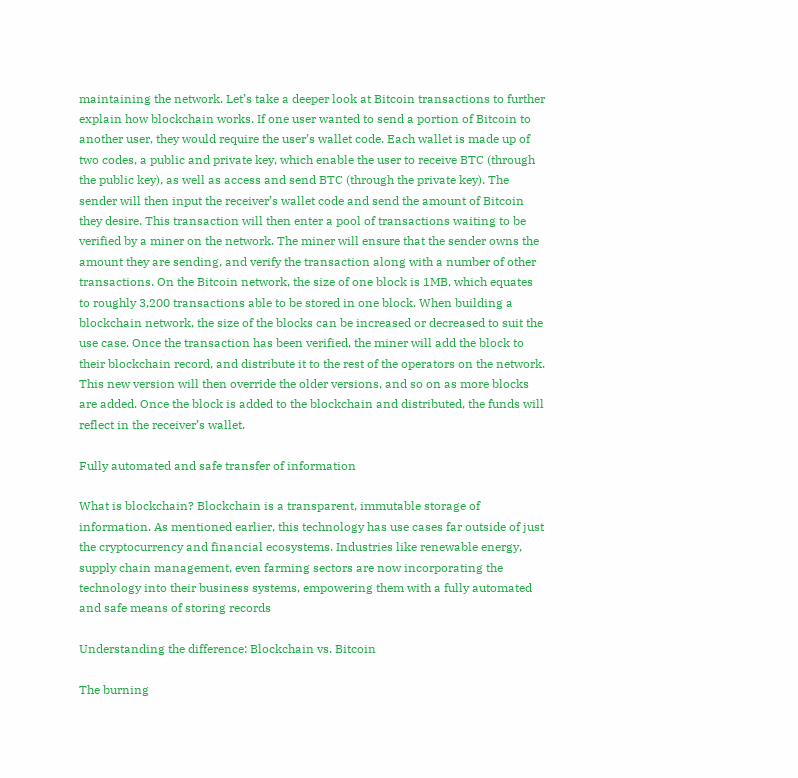maintaining the network. Let’s take a deeper look at Bitcoin transactions to further explain how blockchain works. If one user wanted to send a portion of Bitcoin to another user, they would require the user’s wallet code. Each wallet is made up of two codes, a public and private key, which enable the user to receive BTC (through the public key), as well as access and send BTC (through the private key). The sender will then input the receiver’s wallet code and send the amount of Bitcoin they desire. This transaction will then enter a pool of transactions waiting to be verified by a miner on the network. The miner will ensure that the sender owns the amount they are sending, and verify the transaction along with a number of other transactions. On the Bitcoin network, the size of one block is 1MB, which equates to roughly 3,200 transactions able to be stored in one block. When building a blockchain network, the size of the blocks can be increased or decreased to suit the use case. Once the transaction has been verified, the miner will add the block to their blockchain record, and distribute it to the rest of the operators on the network. This new version will then override the older versions, and so on as more blocks are added. Once the block is added to the blockchain and distributed, the funds will reflect in the receiver’s wallet.

Fully automated and safe transfer of information

What is blockchain? Blockchain is a transparent, immutable storage of information. As mentioned earlier, this technology has use cases far outside of just the cryptocurrency and financial ecosystems. Industries like renewable energy, supply chain management, even farming sectors are now incorporating the technology into their business systems, empowering them with a fully automated and safe means of storing records

Understanding the difference: Blockchain vs. Bitcoin

The burning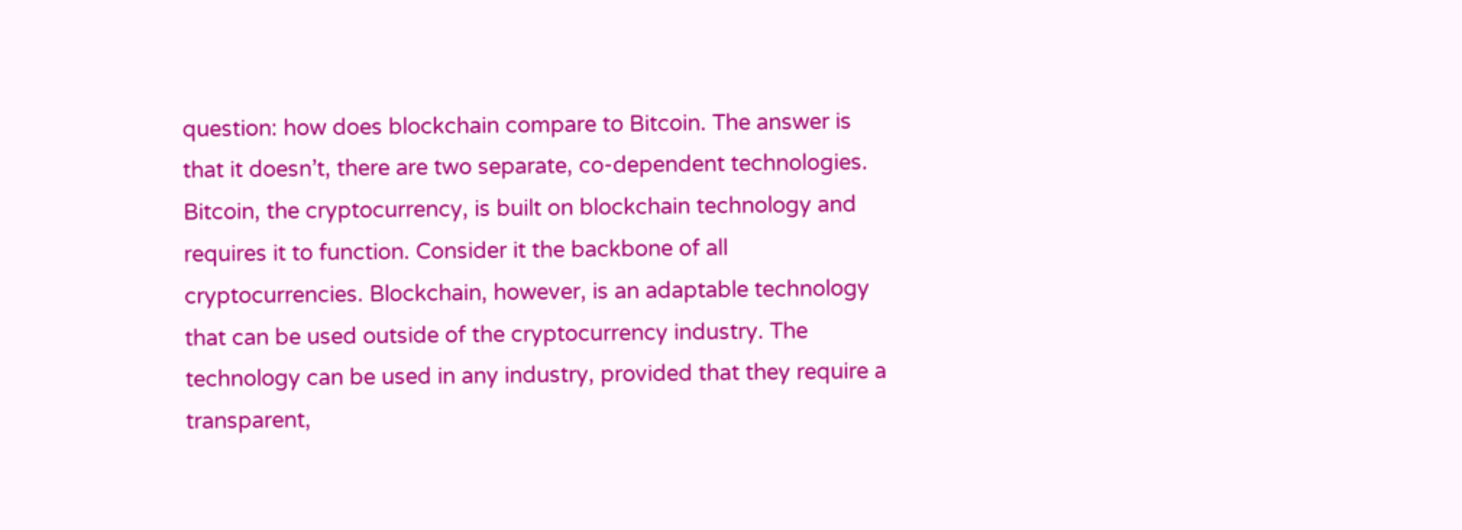question: how does blockchain compare to Bitcoin. The answer is that it doesn’t, there are two separate, co-dependent technologies. Bitcoin, the cryptocurrency, is built on blockchain technology and requires it to function. Consider it the backbone of all cryptocurrencies. Blockchain, however, is an adaptable technology that can be used outside of the cryptocurrency industry. The technology can be used in any industry, provided that they require a transparent,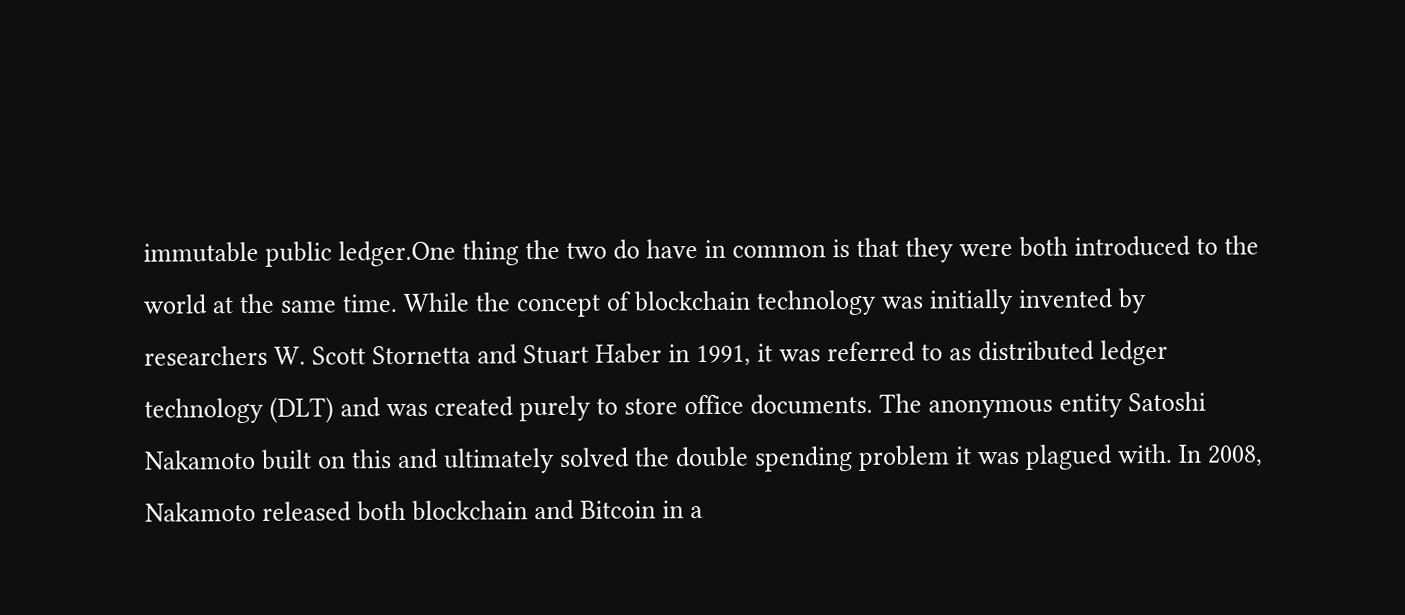immutable public ledger.One thing the two do have in common is that they were both introduced to the world at the same time. While the concept of blockchain technology was initially invented by researchers W. Scott Stornetta and Stuart Haber in 1991, it was referred to as distributed ledger technology (DLT) and was created purely to store office documents. The anonymous entity Satoshi Nakamoto built on this and ultimately solved the double spending problem it was plagued with. In 2008, Nakamoto released both blockchain and Bitcoin in a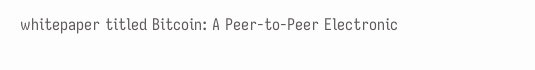whitepaper titled Bitcoin: A Peer-to-Peer Electronic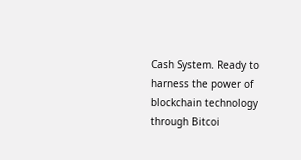Cash System. Ready to harness the power of blockchain technology through Bitcoi